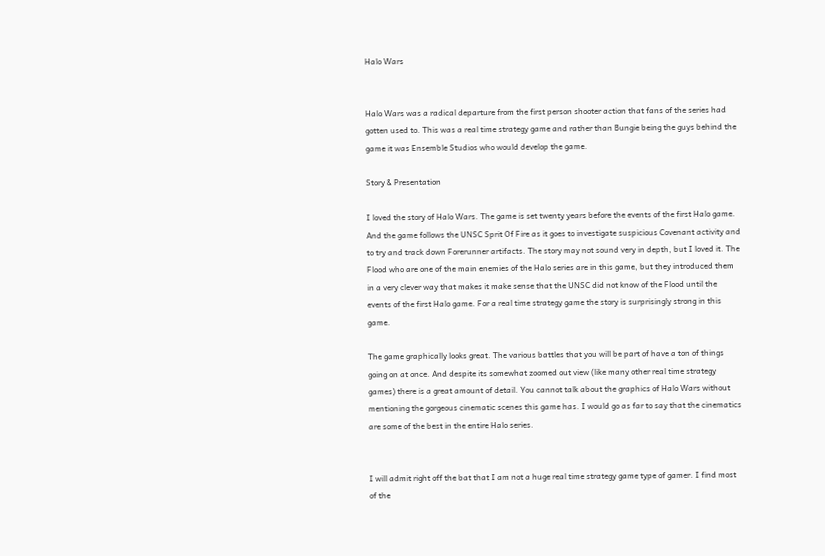Halo Wars


Halo Wars was a radical departure from the first person shooter action that fans of the series had gotten used to. This was a real time strategy game and rather than Bungie being the guys behind the game it was Ensemble Studios who would develop the game.

Story & Presentation

I loved the story of Halo Wars. The game is set twenty years before the events of the first Halo game. And the game follows the UNSC Sprit Of Fire as it goes to investigate suspicious Covenant activity and to try and track down Forerunner artifacts. The story may not sound very in depth, but I loved it. The Flood who are one of the main enemies of the Halo series are in this game, but they introduced them in a very clever way that makes it make sense that the UNSC did not know of the Flood until the events of the first Halo game. For a real time strategy game the story is surprisingly strong in this game.

The game graphically looks great. The various battles that you will be part of have a ton of things going on at once. And despite its somewhat zoomed out view (like many other real time strategy games) there is a great amount of detail. You cannot talk about the graphics of Halo Wars without mentioning the gorgeous cinematic scenes this game has. I would go as far to say that the cinematics are some of the best in the entire Halo series.


I will admit right off the bat that I am not a huge real time strategy game type of gamer. I find most of the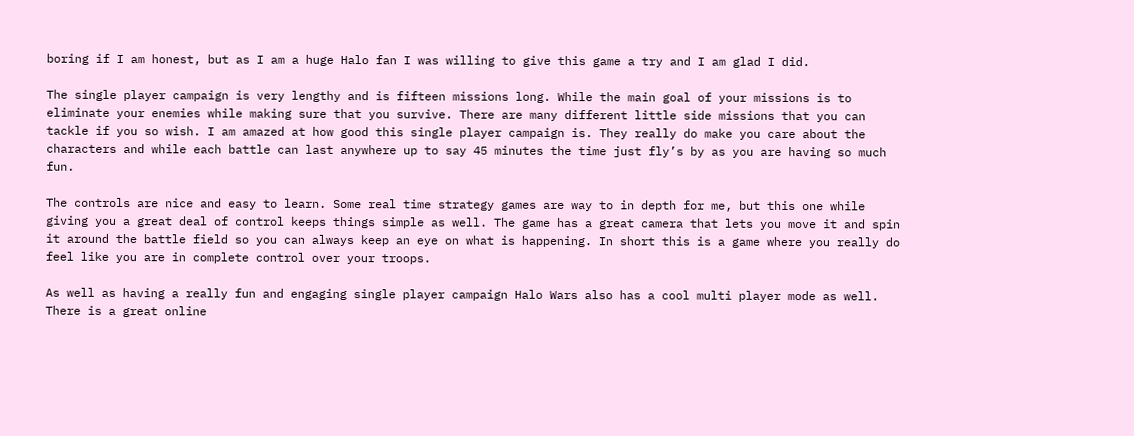boring if I am honest, but as I am a huge Halo fan I was willing to give this game a try and I am glad I did.

The single player campaign is very lengthy and is fifteen missions long. While the main goal of your missions is to eliminate your enemies while making sure that you survive. There are many different little side missions that you can tackle if you so wish. I am amazed at how good this single player campaign is. They really do make you care about the characters and while each battle can last anywhere up to say 45 minutes the time just fly’s by as you are having so much fun.

The controls are nice and easy to learn. Some real time strategy games are way to in depth for me, but this one while giving you a great deal of control keeps things simple as well. The game has a great camera that lets you move it and spin it around the battle field so you can always keep an eye on what is happening. In short this is a game where you really do feel like you are in complete control over your troops.

As well as having a really fun and engaging single player campaign Halo Wars also has a cool multi player mode as well. There is a great online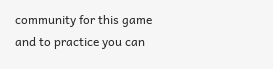community for this game and to practice you can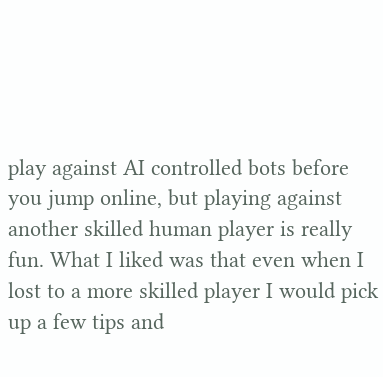play against AI controlled bots before you jump online, but playing against another skilled human player is really fun. What I liked was that even when I lost to a more skilled player I would pick up a few tips and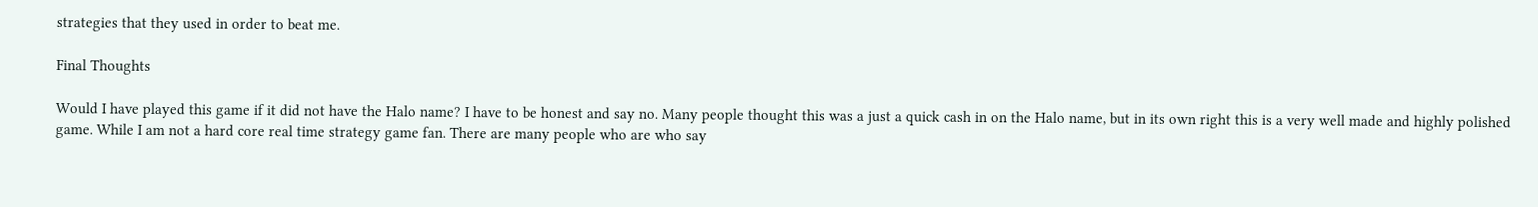strategies that they used in order to beat me.

Final Thoughts

Would I have played this game if it did not have the Halo name? I have to be honest and say no. Many people thought this was a just a quick cash in on the Halo name, but in its own right this is a very well made and highly polished game. While I am not a hard core real time strategy game fan. There are many people who are who say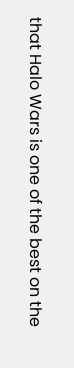that Halo Wars is one of the best on the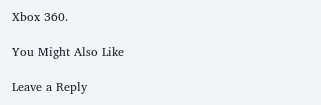Xbox 360.

You Might Also Like

Leave a Reply